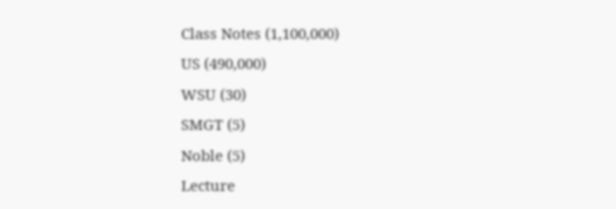Class Notes (1,100,000)
US (490,000)
WSU (30)
SMGT (5)
Noble (5)
Lecture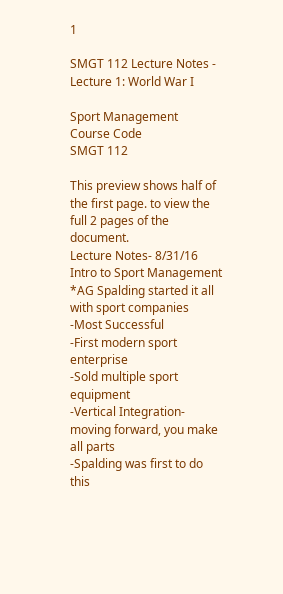1

SMGT 112 Lecture Notes - Lecture 1: World War I

Sport Management
Course Code
SMGT 112

This preview shows half of the first page. to view the full 2 pages of the document.
Lecture Notes- 8/31/16
Intro to Sport Management
*AG Spalding started it all with sport companies
-Most Successful
-First modern sport enterprise
-Sold multiple sport equipment
-Vertical Integration- moving forward, you make all parts
-Spalding was first to do this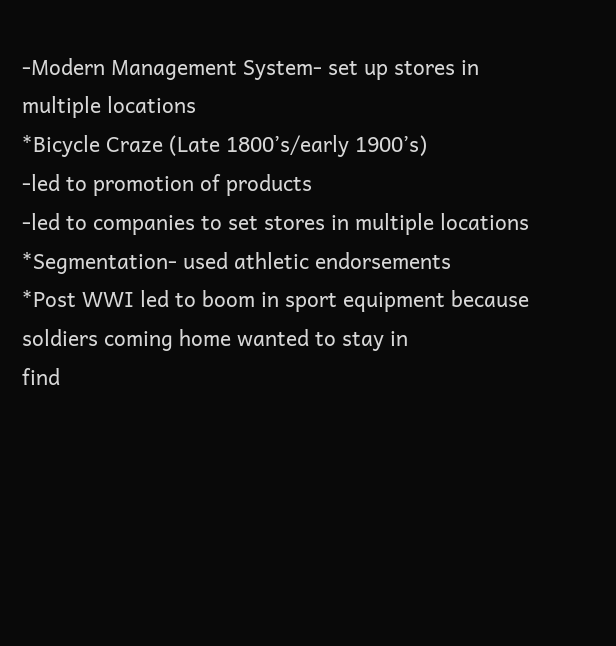-Modern Management System- set up stores in multiple locations
*Bicycle Craze (Late 1800’s/early 1900’s)
-led to promotion of products
-led to companies to set stores in multiple locations
*Segmentation- used athletic endorsements
*Post WWI led to boom in sport equipment because soldiers coming home wanted to stay in
find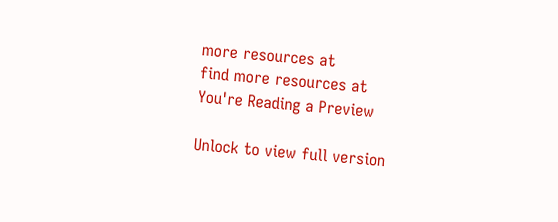more resources at
find more resources at
You're Reading a Preview

Unlock to view full version